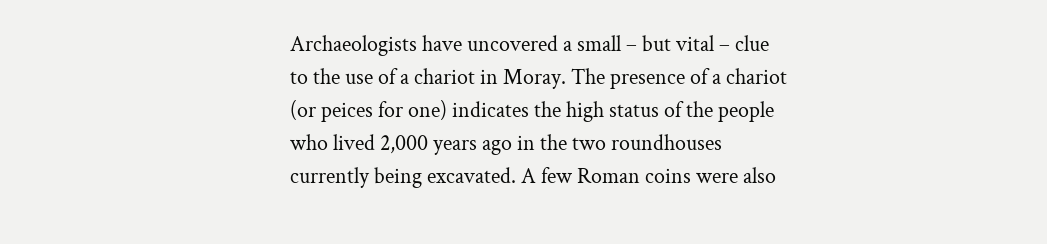Archaeologists have uncovered a small – but vital – clue to the use of a chariot in Moray. The presence of a chariot (or peices for one) indicates the high status of the people who lived 2,000 years ago in the two roundhouses currently being excavated. A few Roman coins were also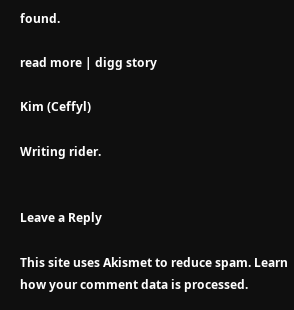found.

read more | digg story

Kim (Ceffyl)

Writing rider.


Leave a Reply

This site uses Akismet to reduce spam. Learn how your comment data is processed.